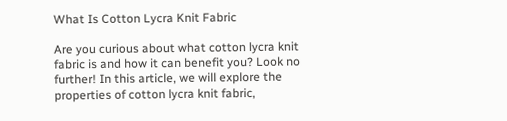What Is Cotton Lycra Knit Fabric

Are you curious about what cotton lycra knit fabric is and how it can benefit you? Look no further! In this article, we will explore the properties of cotton lycra knit fabric,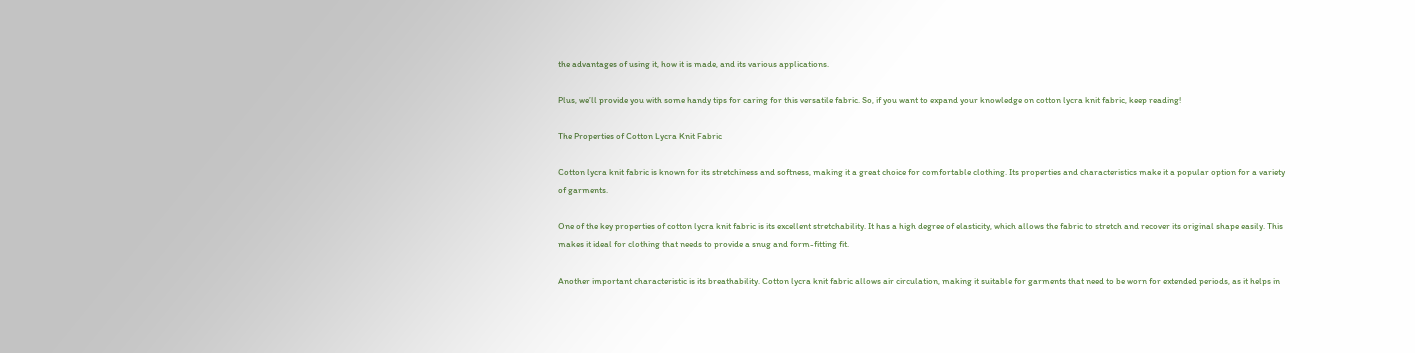the advantages of using it, how it is made, and its various applications.

Plus, we’ll provide you with some handy tips for caring for this versatile fabric. So, if you want to expand your knowledge on cotton lycra knit fabric, keep reading!

The Properties of Cotton Lycra Knit Fabric

Cotton lycra knit fabric is known for its stretchiness and softness, making it a great choice for comfortable clothing. Its properties and characteristics make it a popular option for a variety of garments.

One of the key properties of cotton lycra knit fabric is its excellent stretchability. It has a high degree of elasticity, which allows the fabric to stretch and recover its original shape easily. This makes it ideal for clothing that needs to provide a snug and form-fitting fit.

Another important characteristic is its breathability. Cotton lycra knit fabric allows air circulation, making it suitable for garments that need to be worn for extended periods, as it helps in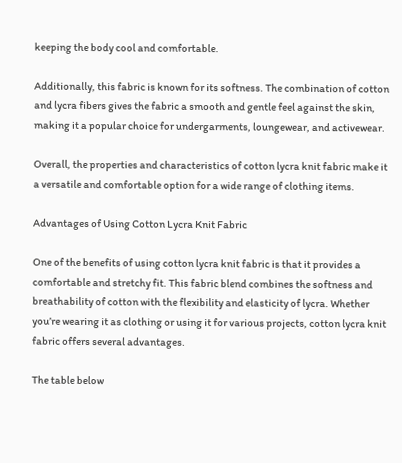keeping the body cool and comfortable.

Additionally, this fabric is known for its softness. The combination of cotton and lycra fibers gives the fabric a smooth and gentle feel against the skin, making it a popular choice for undergarments, loungewear, and activewear.

Overall, the properties and characteristics of cotton lycra knit fabric make it a versatile and comfortable option for a wide range of clothing items.

Advantages of Using Cotton Lycra Knit Fabric

One of the benefits of using cotton lycra knit fabric is that it provides a comfortable and stretchy fit. This fabric blend combines the softness and breathability of cotton with the flexibility and elasticity of lycra. Whether you’re wearing it as clothing or using it for various projects, cotton lycra knit fabric offers several advantages.

The table below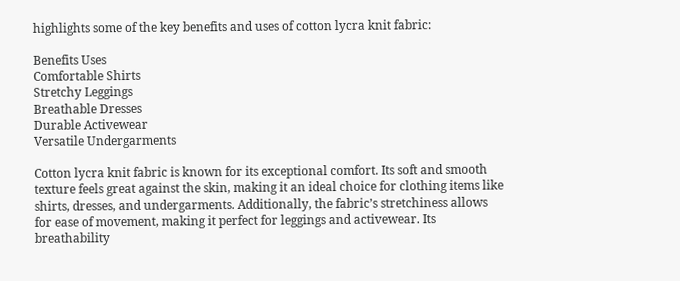highlights some of the key benefits and uses of cotton lycra knit fabric:

Benefits Uses
Comfortable Shirts
Stretchy Leggings
Breathable Dresses
Durable Activewear
Versatile Undergarments

Cotton lycra knit fabric is known for its exceptional comfort. Its soft and smooth texture feels great against the skin, making it an ideal choice for clothing items like shirts, dresses, and undergarments. Additionally, the fabric’s stretchiness allows for ease of movement, making it perfect for leggings and activewear. Its breathability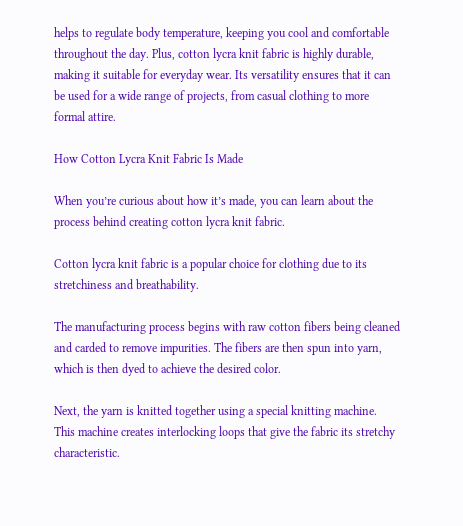helps to regulate body temperature, keeping you cool and comfortable throughout the day. Plus, cotton lycra knit fabric is highly durable, making it suitable for everyday wear. Its versatility ensures that it can be used for a wide range of projects, from casual clothing to more formal attire.

How Cotton Lycra Knit Fabric Is Made

When you’re curious about how it’s made, you can learn about the process behind creating cotton lycra knit fabric.

Cotton lycra knit fabric is a popular choice for clothing due to its stretchiness and breathability.

The manufacturing process begins with raw cotton fibers being cleaned and carded to remove impurities. The fibers are then spun into yarn, which is then dyed to achieve the desired color.

Next, the yarn is knitted together using a special knitting machine. This machine creates interlocking loops that give the fabric its stretchy characteristic.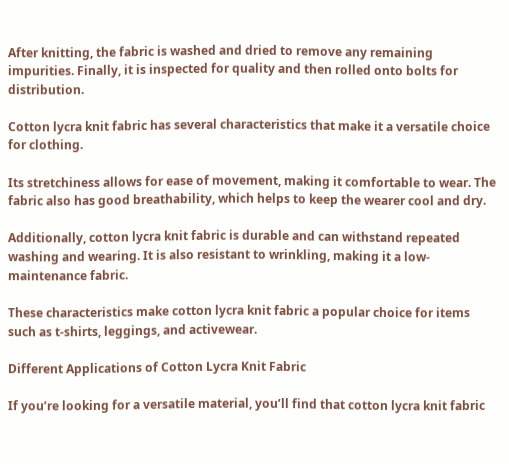After knitting, the fabric is washed and dried to remove any remaining impurities. Finally, it is inspected for quality and then rolled onto bolts for distribution.

Cotton lycra knit fabric has several characteristics that make it a versatile choice for clothing.

Its stretchiness allows for ease of movement, making it comfortable to wear. The fabric also has good breathability, which helps to keep the wearer cool and dry.

Additionally, cotton lycra knit fabric is durable and can withstand repeated washing and wearing. It is also resistant to wrinkling, making it a low-maintenance fabric.

These characteristics make cotton lycra knit fabric a popular choice for items such as t-shirts, leggings, and activewear.

Different Applications of Cotton Lycra Knit Fabric

If you’re looking for a versatile material, you’ll find that cotton lycra knit fabric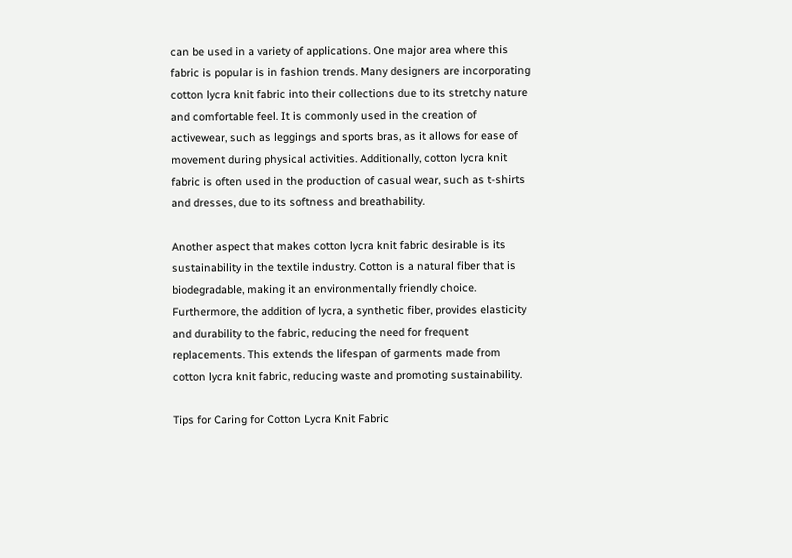can be used in a variety of applications. One major area where this fabric is popular is in fashion trends. Many designers are incorporating cotton lycra knit fabric into their collections due to its stretchy nature and comfortable feel. It is commonly used in the creation of activewear, such as leggings and sports bras, as it allows for ease of movement during physical activities. Additionally, cotton lycra knit fabric is often used in the production of casual wear, such as t-shirts and dresses, due to its softness and breathability.

Another aspect that makes cotton lycra knit fabric desirable is its sustainability in the textile industry. Cotton is a natural fiber that is biodegradable, making it an environmentally friendly choice. Furthermore, the addition of lycra, a synthetic fiber, provides elasticity and durability to the fabric, reducing the need for frequent replacements. This extends the lifespan of garments made from cotton lycra knit fabric, reducing waste and promoting sustainability.

Tips for Caring for Cotton Lycra Knit Fabric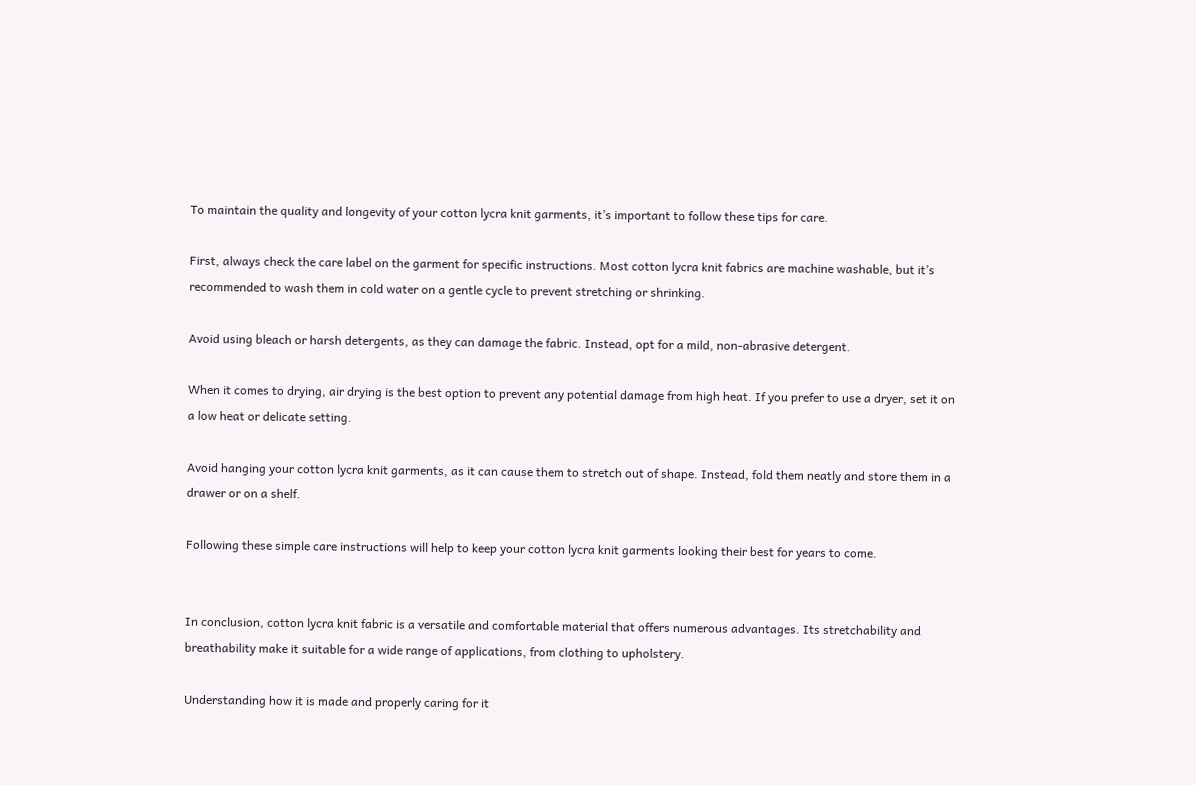To maintain the quality and longevity of your cotton lycra knit garments, it’s important to follow these tips for care.

First, always check the care label on the garment for specific instructions. Most cotton lycra knit fabrics are machine washable, but it’s recommended to wash them in cold water on a gentle cycle to prevent stretching or shrinking.

Avoid using bleach or harsh detergents, as they can damage the fabric. Instead, opt for a mild, non-abrasive detergent.

When it comes to drying, air drying is the best option to prevent any potential damage from high heat. If you prefer to use a dryer, set it on a low heat or delicate setting.

Avoid hanging your cotton lycra knit garments, as it can cause them to stretch out of shape. Instead, fold them neatly and store them in a drawer or on a shelf.

Following these simple care instructions will help to keep your cotton lycra knit garments looking their best for years to come.


In conclusion, cotton lycra knit fabric is a versatile and comfortable material that offers numerous advantages. Its stretchability and breathability make it suitable for a wide range of applications, from clothing to upholstery.

Understanding how it is made and properly caring for it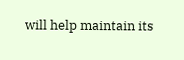will help maintain its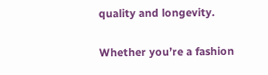quality and longevity.

Whether you’re a fashion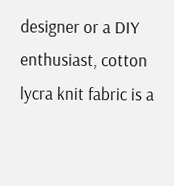designer or a DIY enthusiast, cotton lycra knit fabric is a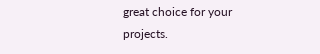great choice for your projects.